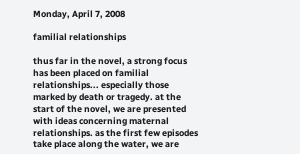Monday, April 7, 2008

familial relationships

thus far in the novel, a strong focus has been placed on familial relationships... especially those marked by death or tragedy. at the start of the novel, we are presented with ideas concerning maternal relationships. as the first few episodes take place along the water, we are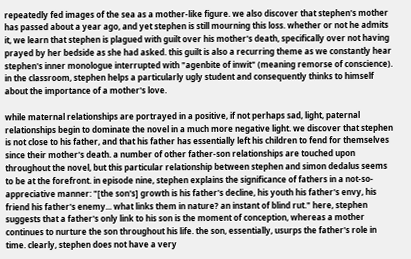repeatedly fed images of the sea as a mother-like figure. we also discover that stephen's mother has passed about a year ago, and yet stephen is still mourning this loss. whether or not he admits it, we learn that stephen is plagued with guilt over his mother's death, specifically over not having prayed by her bedside as she had asked. this guilt is also a recurring theme as we constantly hear stephen's inner monologue interrupted with "agenbite of inwit" (meaning remorse of conscience). in the classroom, stephen helps a particularly ugly student and consequently thinks to himself about the importance of a mother's love.

while maternal relationships are portrayed in a positive, if not perhaps sad, light, paternal relationships begin to dominate the novel in a much more negative light. we discover that stephen is not close to his father, and that his father has essentially left his children to fend for themselves since their mother's death. a number of other father-son relationships are touched upon throughout the novel, but this particular relationship between stephen and simon dedalus seems to be at the forefront. in episode nine, stephen explains the significance of fathers in a not-so-appreciative manner: "[the son's] growth is his father's decline, his youth his father's envy, his friend his father's enemy... what links them in nature? an instant of blind rut." here, stephen suggests that a father's only link to his son is the moment of conception, whereas a mother continues to nurture the son throughout his life. the son, essentially, usurps the father's role in time. clearly, stephen does not have a very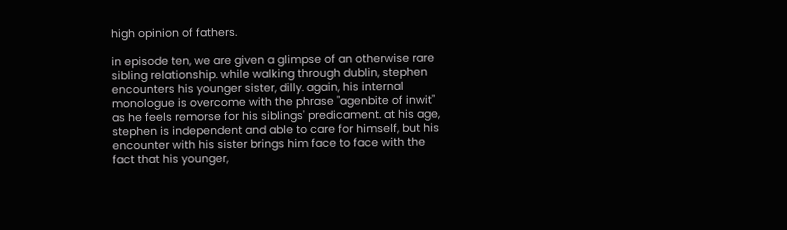high opinion of fathers.

in episode ten, we are given a glimpse of an otherwise rare sibling relationship. while walking through dublin, stephen encounters his younger sister, dilly. again, his internal monologue is overcome with the phrase "agenbite of inwit" as he feels remorse for his siblings' predicament. at his age, stephen is independent and able to care for himself, but his encounter with his sister brings him face to face with the fact that his younger,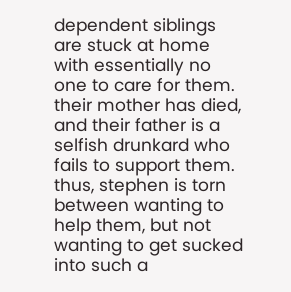dependent siblings are stuck at home with essentially no one to care for them. their mother has died, and their father is a selfish drunkard who fails to support them. thus, stephen is torn between wanting to help them, but not wanting to get sucked into such a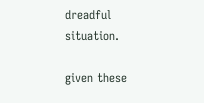dreadful situation.

given these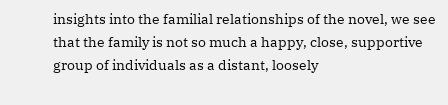insights into the familial relationships of the novel, we see that the family is not so much a happy, close, supportive group of individuals as a distant, loosely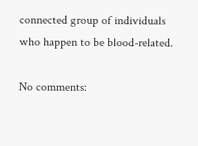connected group of individuals who happen to be blood-related.

No comments: